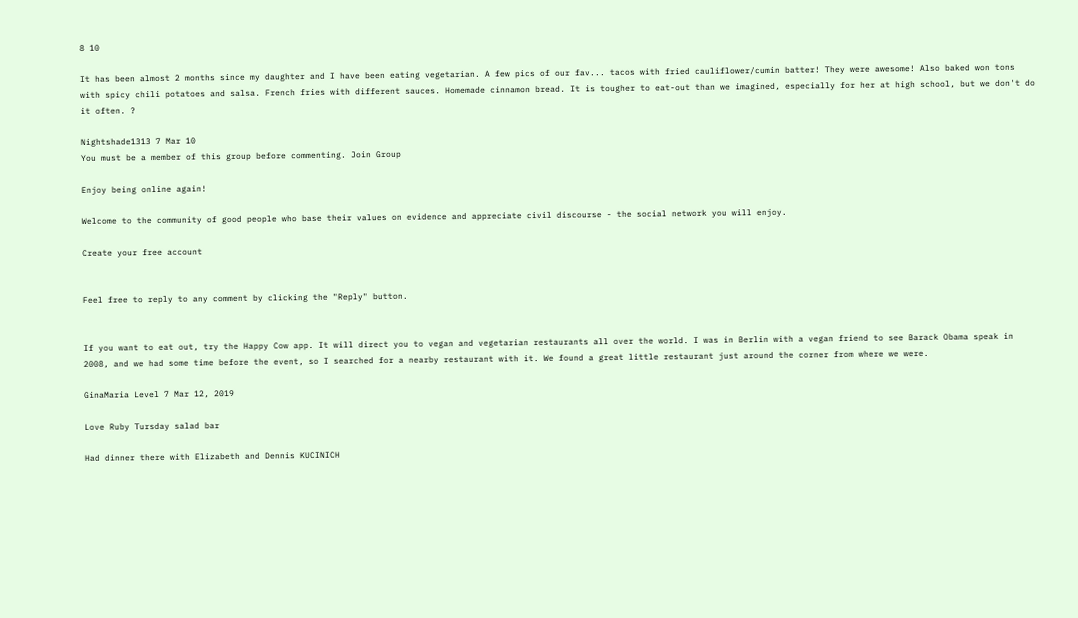8 10

It has been almost 2 months since my daughter and I have been eating vegetarian. A few pics of our fav... tacos with fried cauliflower/cumin batter! They were awesome! Also baked won tons with spicy chili potatoes and salsa. French fries with different sauces. Homemade cinnamon bread. It is tougher to eat-out than we imagined, especially for her at high school, but we don't do it often. ?

Nightshade1313 7 Mar 10
You must be a member of this group before commenting. Join Group

Enjoy being online again!

Welcome to the community of good people who base their values on evidence and appreciate civil discourse - the social network you will enjoy.

Create your free account


Feel free to reply to any comment by clicking the "Reply" button.


If you want to eat out, try the Happy Cow app. It will direct you to vegan and vegetarian restaurants all over the world. I was in Berlin with a vegan friend to see Barack Obama speak in 2008, and we had some time before the event, so I searched for a nearby restaurant with it. We found a great little restaurant just around the corner from where we were.

GinaMaria Level 7 Mar 12, 2019

Love Ruby Tursday salad bar

Had dinner there with Elizabeth and Dennis KUCINICH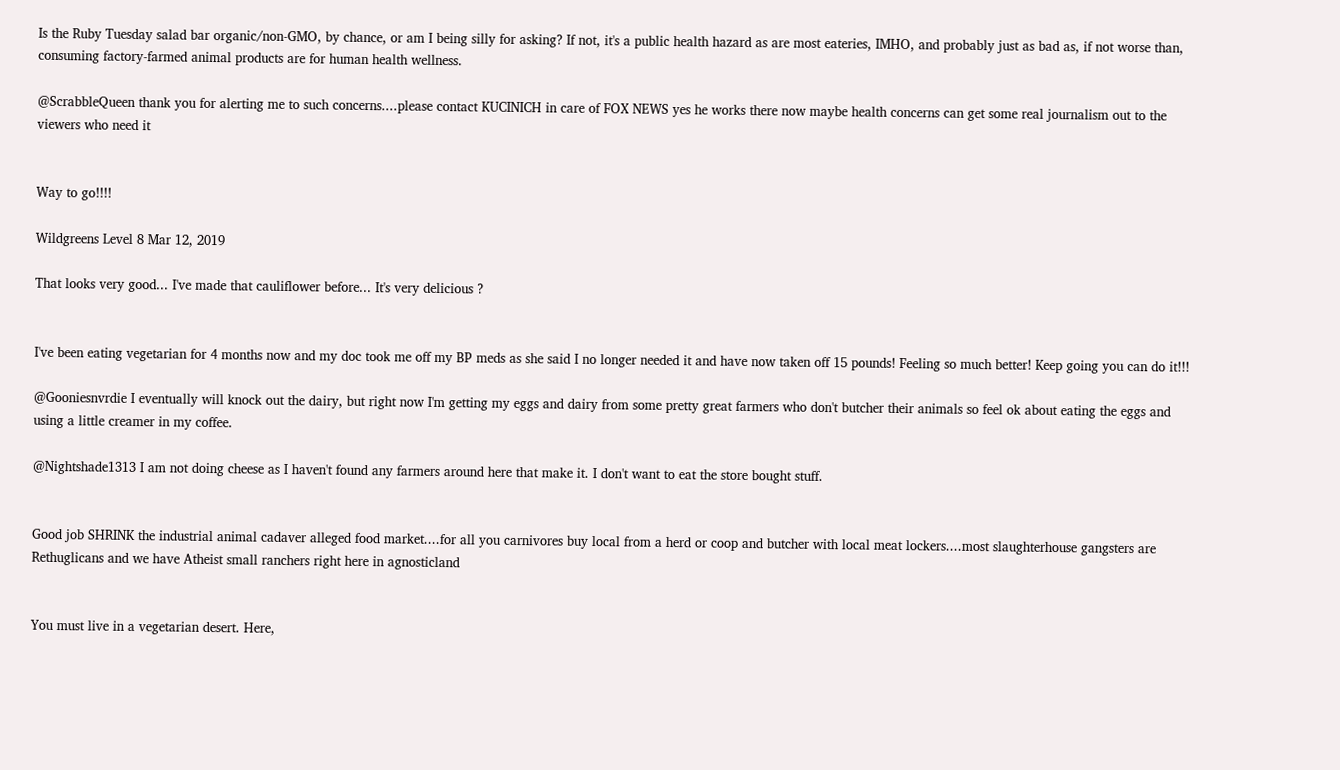Is the Ruby Tuesday salad bar organic/non-GMO, by chance, or am I being silly for asking? If not, it's a public health hazard as are most eateries, IMHO, and probably just as bad as, if not worse than, consuming factory-farmed animal products are for human health wellness.

@ScrabbleQueen thank you for alerting me to such concerns....please contact KUCINICH in care of FOX NEWS yes he works there now maybe health concerns can get some real journalism out to the viewers who need it


Way to go!!!!

Wildgreens Level 8 Mar 12, 2019

That looks very good... I've made that cauliflower before... It's very delicious ?


I've been eating vegetarian for 4 months now and my doc took me off my BP meds as she said I no longer needed it and have now taken off 15 pounds! Feeling so much better! Keep going you can do it!!!

@Gooniesnvrdie I eventually will knock out the dairy, but right now I'm getting my eggs and dairy from some pretty great farmers who don't butcher their animals so feel ok about eating the eggs and using a little creamer in my coffee.

@Nightshade1313 I am not doing cheese as I haven't found any farmers around here that make it. I don't want to eat the store bought stuff.


Good job SHRINK the industrial animal cadaver alleged food market....for all you carnivores buy local from a herd or coop and butcher with local meat lockers....most slaughterhouse gangsters are Rethuglicans and we have Atheist small ranchers right here in agnosticland


You must live in a vegetarian desert. Here,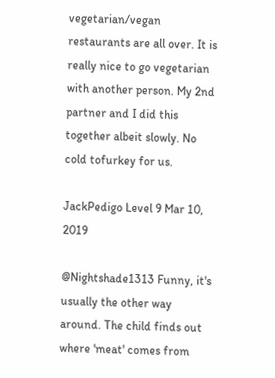vegetarian/vegan restaurants are all over. It is really nice to go vegetarian with another person. My 2nd partner and I did this together albeit slowly. No cold tofurkey for us.

JackPedigo Level 9 Mar 10, 2019

@Nightshade1313 Funny, it's usually the other way around. The child finds out where 'meat' comes from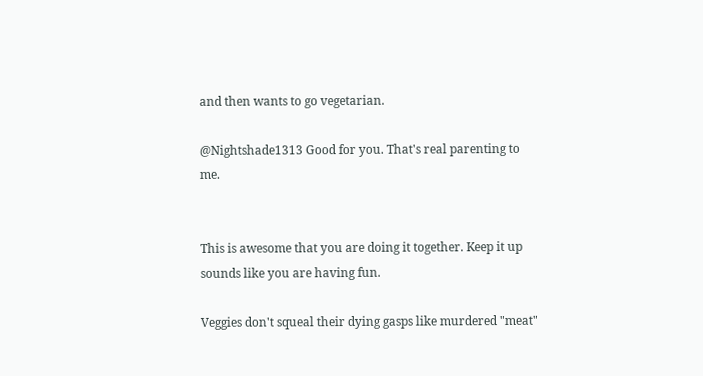and then wants to go vegetarian.

@Nightshade1313 Good for you. That's real parenting to me.


This is awesome that you are doing it together. Keep it up sounds like you are having fun.

Veggies don't squeal their dying gasps like murdered "meat"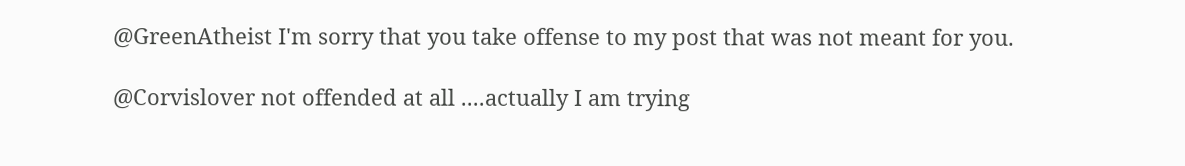@GreenAtheist I'm sorry that you take offense to my post that was not meant for you.

@Corvislover not offended at all ....actually I am trying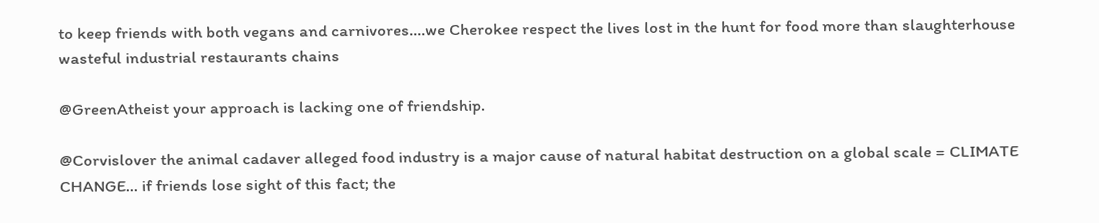to keep friends with both vegans and carnivores....we Cherokee respect the lives lost in the hunt for food more than slaughterhouse wasteful industrial restaurants chains

@GreenAtheist your approach is lacking one of friendship.

@Corvislover the animal cadaver alleged food industry is a major cause of natural habitat destruction on a global scale = CLIMATE CHANGE... if friends lose sight of this fact; the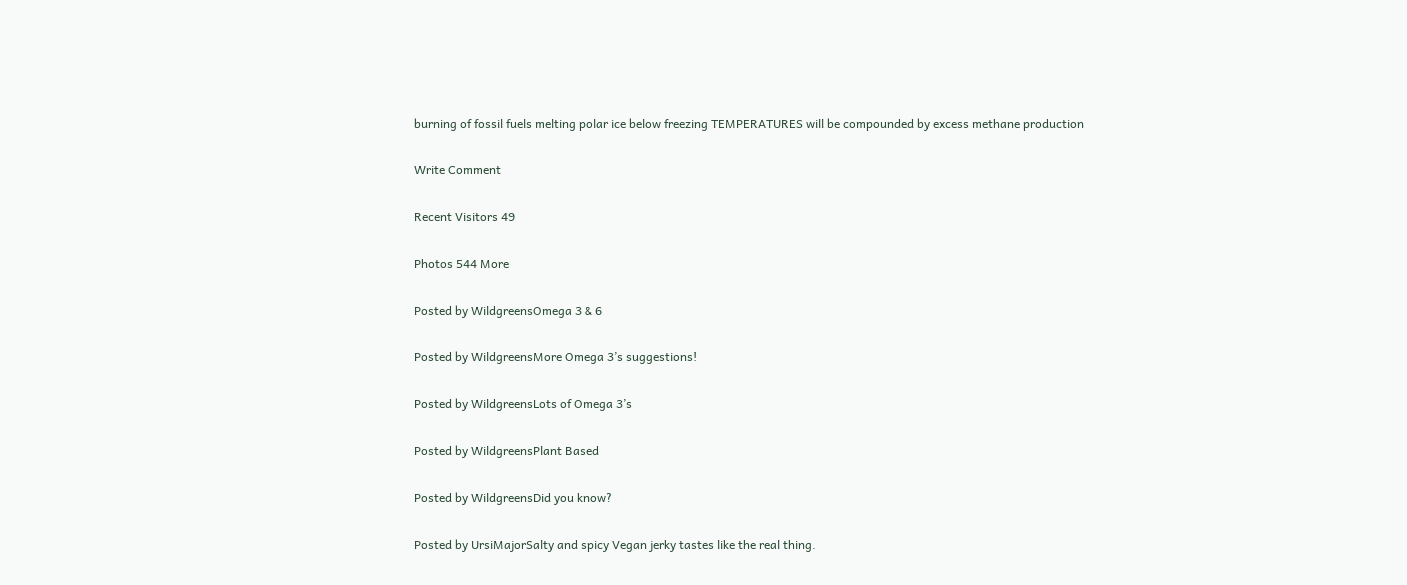burning of fossil fuels melting polar ice below freezing TEMPERATURES will be compounded by excess methane production

Write Comment

Recent Visitors 49

Photos 544 More

Posted by WildgreensOmega 3 & 6

Posted by WildgreensMore Omega 3’s suggestions!

Posted by WildgreensLots of Omega 3’s

Posted by WildgreensPlant Based

Posted by WildgreensDid you know?

Posted by UrsiMajorSalty and spicy Vegan jerky tastes like the real thing.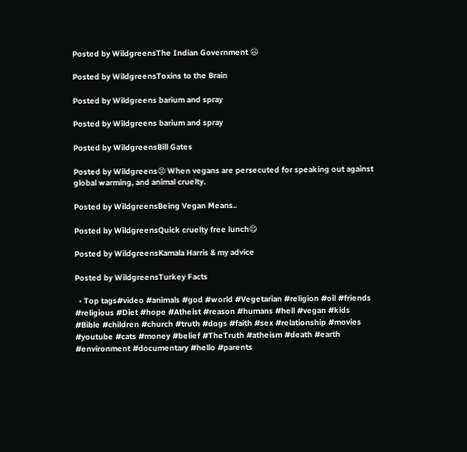Posted by WildgreensThe Indian Government 😃

Posted by WildgreensToxins to the Brain

Posted by Wildgreens barium and spray

Posted by Wildgreens barium and spray

Posted by WildgreensBill Gates

Posted by Wildgreens😡 When vegans are persecuted for speaking out against global warming, and animal cruelty.

Posted by WildgreensBeing Vegan Means..

Posted by WildgreensQuick cruelty free lunch😋

Posted by WildgreensKamala Harris & my advice

Posted by WildgreensTurkey Facts

  • Top tags#video #animals #god #world #Vegetarian #religion #oil #friends #religious #Diet #hope #Atheist #reason #humans #hell #vegan #kids #Bible #children #church #truth #dogs #faith #sex #relationship #movies #youtube #cats #money #belief #TheTruth #atheism #death #earth #environment #documentary #hello #parents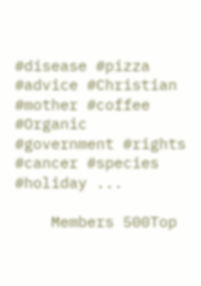#disease #pizza #advice #Christian #mother #coffee #Organic #government #rights #cancer #species #holiday ...

    Members 500Top